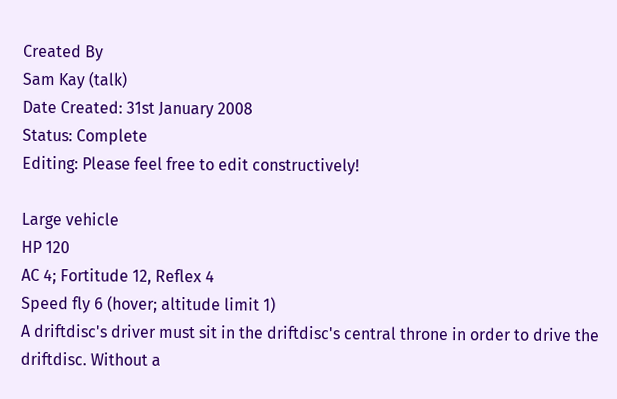Created By
Sam Kay (talk)
Date Created: 31st January 2008
Status: Complete
Editing: Please feel free to edit constructively!

Large vehicle
HP 120
AC 4; Fortitude 12, Reflex 4
Speed fly 6 (hover; altitude limit 1)
A driftdisc's driver must sit in the driftdisc's central throne in order to drive the driftdisc. Without a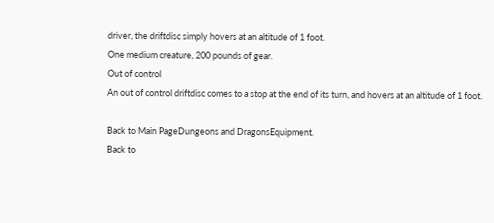driver, the driftdisc simply hovers at an altitude of 1 foot.
One medium creature, 200 pounds of gear.
Out of control
An out of control driftdisc comes to a stop at the end of its turn, and hovers at an altitude of 1 foot.

Back to Main PageDungeons and DragonsEquipment.
Back to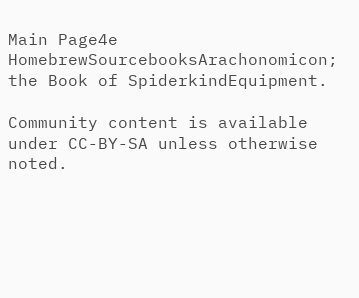Main Page4e HomebrewSourcebooksArachonomicon; the Book of SpiderkindEquipment.

Community content is available under CC-BY-SA unless otherwise noted.